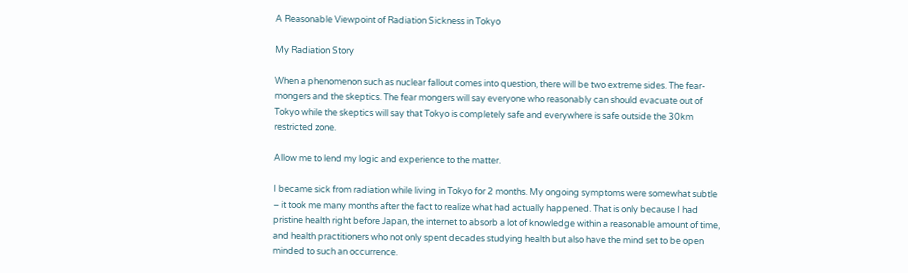A Reasonable Viewpoint of Radiation Sickness in Tokyo

My Radiation Story

When a phenomenon such as nuclear fallout comes into question, there will be two extreme sides. The fear-mongers and the skeptics. The fear mongers will say everyone who reasonably can should evacuate out of Tokyo while the skeptics will say that Tokyo is completely safe and everywhere is safe outside the 30km restricted zone.

Allow me to lend my logic and experience to the matter.

I became sick from radiation while living in Tokyo for 2 months. My ongoing symptoms were somewhat subtle – it took me many months after the fact to realize what had actually happened. That is only because I had pristine health right before Japan, the internet to absorb a lot of knowledge within a reasonable amount of time, and health practitioners who not only spent decades studying health but also have the mind set to be open minded to such an occurrence.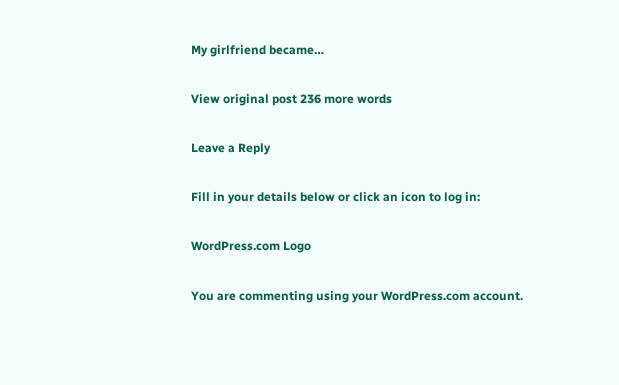My girlfriend became…

View original post 236 more words

Leave a Reply

Fill in your details below or click an icon to log in:

WordPress.com Logo

You are commenting using your WordPress.com account.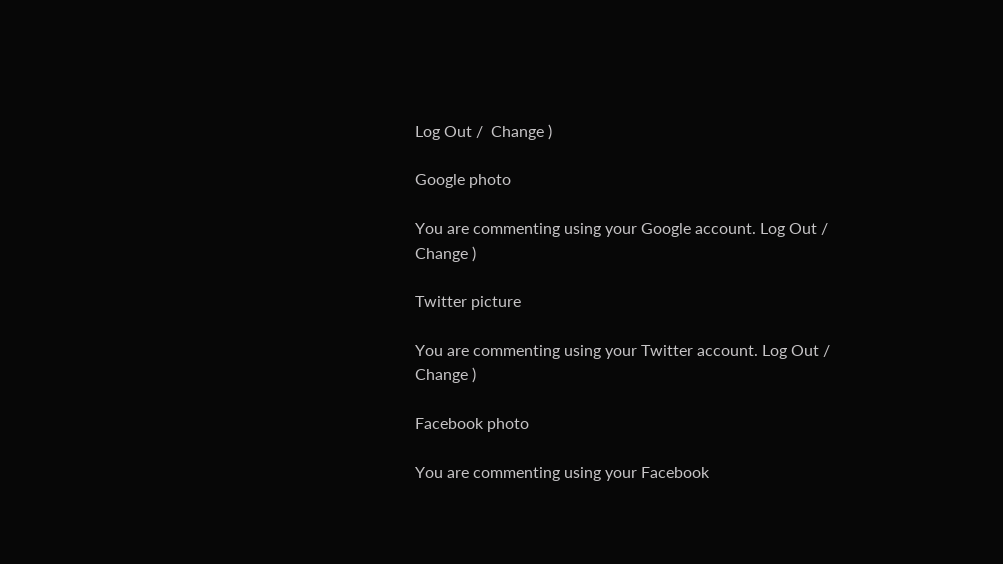Log Out /  Change )

Google photo

You are commenting using your Google account. Log Out /  Change )

Twitter picture

You are commenting using your Twitter account. Log Out /  Change )

Facebook photo

You are commenting using your Facebook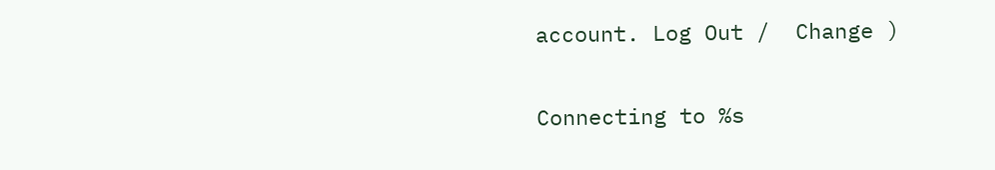account. Log Out /  Change )

Connecting to %s